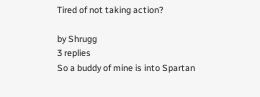Tired of not taking action?

by Shrugg
3 replies
So a buddy of mine is into Spartan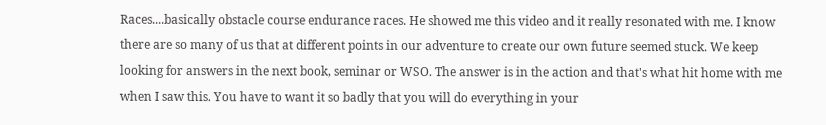Races....basically obstacle course endurance races. He showed me this video and it really resonated with me. I know there are so many of us that at different points in our adventure to create our own future seemed stuck. We keep looking for answers in the next book, seminar or WSO. The answer is in the action and that's what hit home with me when I saw this. You have to want it so badly that you will do everything in your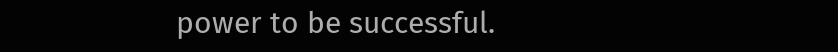power to be successful.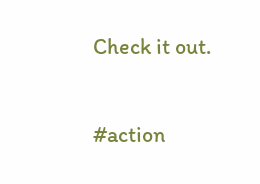Check it out.

#action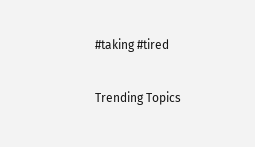#taking #tired

Trending Topics